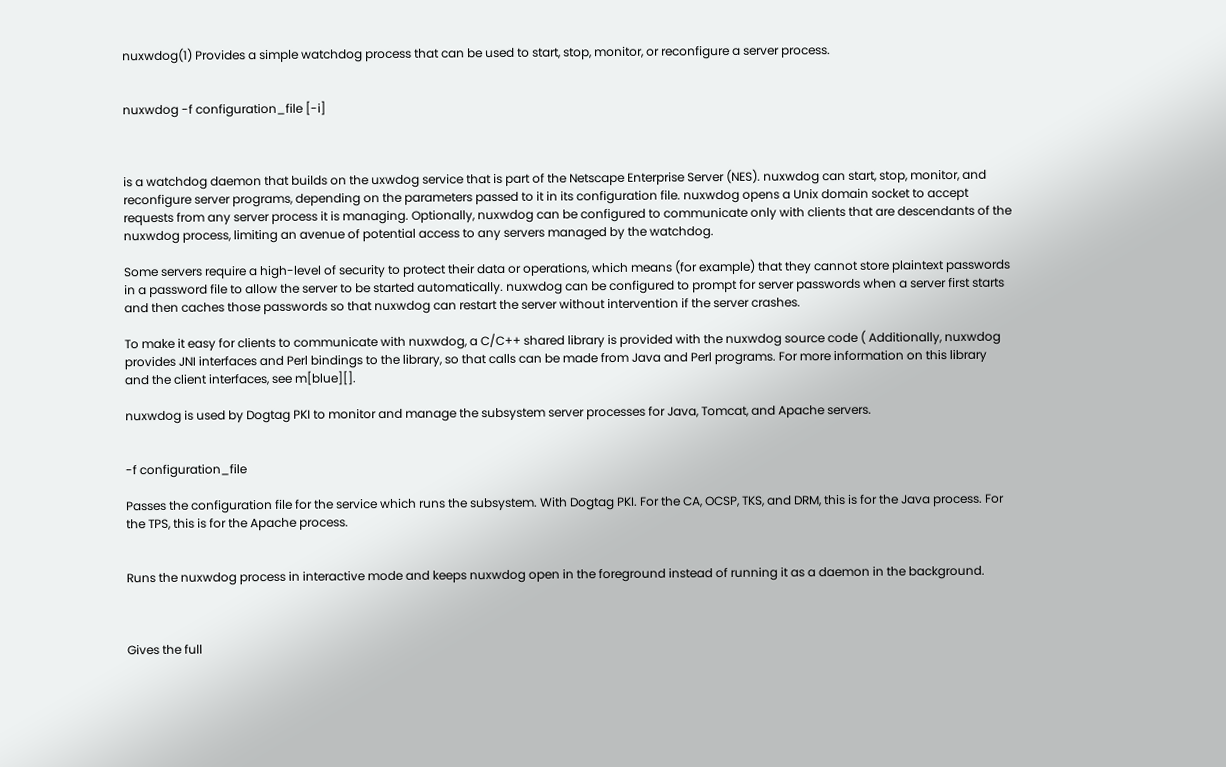nuxwdog(1) Provides a simple watchdog process that can be used to start, stop, monitor, or reconfigure a server process.


nuxwdog -f configuration_file [-i]



is a watchdog daemon that builds on the uxwdog service that is part of the Netscape Enterprise Server (NES). nuxwdog can start, stop, monitor, and reconfigure server programs, depending on the parameters passed to it in its configuration file. nuxwdog opens a Unix domain socket to accept requests from any server process it is managing. Optionally, nuxwdog can be configured to communicate only with clients that are descendants of the nuxwdog process, limiting an avenue of potential access to any servers managed by the watchdog.

Some servers require a high-level of security to protect their data or operations, which means (for example) that they cannot store plaintext passwords in a password file to allow the server to be started automatically. nuxwdog can be configured to prompt for server passwords when a server first starts and then caches those passwords so that nuxwdog can restart the server without intervention if the server crashes.

To make it easy for clients to communicate with nuxwdog, a C/C++ shared library is provided with the nuxwdog source code ( Additionally, nuxwdog provides JNI interfaces and Perl bindings to the library, so that calls can be made from Java and Perl programs. For more information on this library and the client interfaces, see m[blue][].

nuxwdog is used by Dogtag PKI to monitor and manage the subsystem server processes for Java, Tomcat, and Apache servers.


-f configuration_file

Passes the configuration file for the service which runs the subsystem. With Dogtag PKI. For the CA, OCSP, TKS, and DRM, this is for the Java process. For the TPS, this is for the Apache process.


Runs the nuxwdog process in interactive mode and keeps nuxwdog open in the foreground instead of running it as a daemon in the background.



Gives the full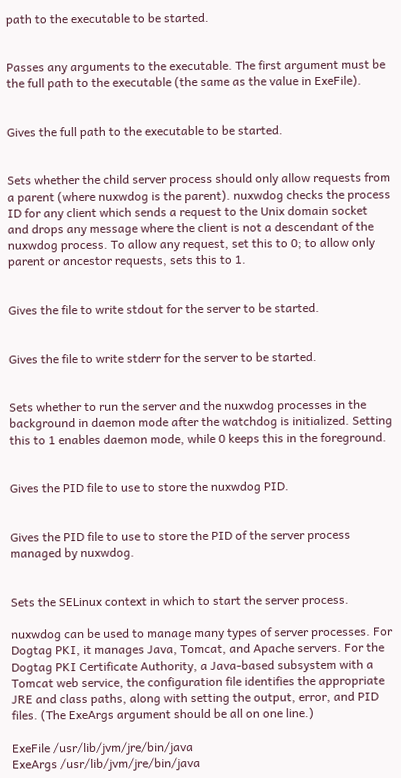path to the executable to be started.


Passes any arguments to the executable. The first argument must be the full path to the executable (the same as the value in ExeFile).


Gives the full path to the executable to be started.


Sets whether the child server process should only allow requests from a parent (where nuxwdog is the parent). nuxwdog checks the process ID for any client which sends a request to the Unix domain socket and drops any message where the client is not a descendant of the nuxwdog process. To allow any request, set this to 0; to allow only parent or ancestor requests, sets this to 1.


Gives the file to write stdout for the server to be started.


Gives the file to write stderr for the server to be started.


Sets whether to run the server and the nuxwdog processes in the background in daemon mode after the watchdog is initialized. Setting this to 1 enables daemon mode, while 0 keeps this in the foreground.


Gives the PID file to use to store the nuxwdog PID.


Gives the PID file to use to store the PID of the server process managed by nuxwdog.


Sets the SELinux context in which to start the server process.

nuxwdog can be used to manage many types of server processes. For Dogtag PKI, it manages Java, Tomcat, and Apache servers. For the Dogtag PKI Certificate Authority, a Java-based subsystem with a Tomcat web service, the configuration file identifies the appropriate JRE and class paths, along with setting the output, error, and PID files. (The ExeArgs argument should be all on one line.)

ExeFile /usr/lib/jvm/jre/bin/java
ExeArgs /usr/lib/jvm/jre/bin/java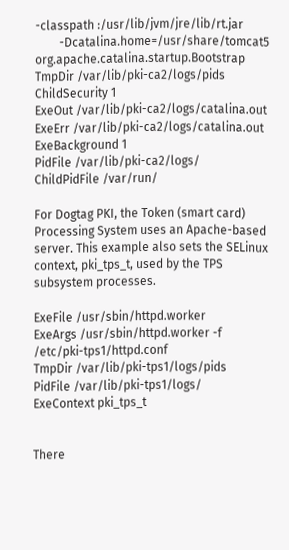-classpath :/usr/lib/jvm/jre/lib/rt.jar
        -Dcatalina.home=/usr/share/tomcat5 org.apache.catalina.startup.Bootstrap
TmpDir /var/lib/pki-ca2/logs/pids
ChildSecurity 1
ExeOut /var/lib/pki-ca2/logs/catalina.out
ExeErr /var/lib/pki-ca2/logs/catalina.out
ExeBackground 1
PidFile /var/lib/pki-ca2/logs/
ChildPidFile /var/run/

For Dogtag PKI, the Token (smart card) Processing System uses an Apache-based server. This example also sets the SELinux context, pki_tps_t, used by the TPS subsystem processes.

ExeFile /usr/sbin/httpd.worker
ExeArgs /usr/sbin/httpd.worker -f /etc/pki-tps1/httpd.conf
TmpDir /var/lib/pki-tps1/logs/pids
PidFile /var/lib/pki-tps1/logs/
ExeContext pki_tps_t


There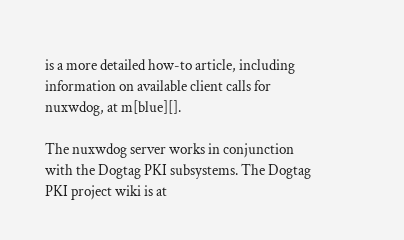is a more detailed how-to article, including information on available client calls for nuxwdog, at m[blue][].

The nuxwdog server works in conjunction with the Dogtag PKI subsystems. The Dogtag PKI project wiki is at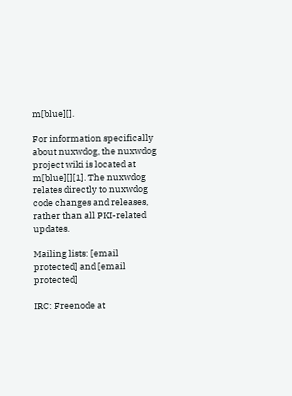m[blue][].

For information specifically about nuxwdog, the nuxwdog project wiki is located at m[blue][][1]. The nuxwdog relates directly to nuxwdog code changes and releases, rather than all PKI-related updates.

Mailing lists: [email protected] and [email protected]

IRC: Freenode at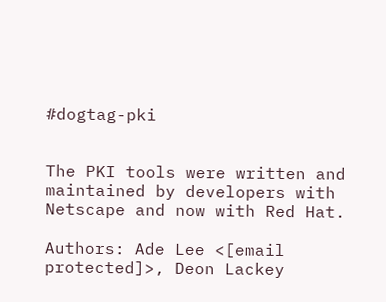#dogtag-pki


The PKI tools were written and maintained by developers with Netscape and now with Red Hat.

Authors: Ade Lee <[email protected]>, Deon Lackey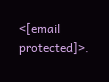<[email protected]>.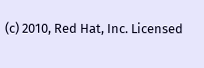(c) 2010, Red Hat, Inc. Licensed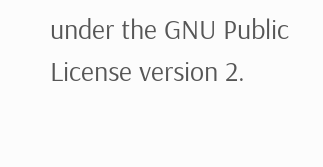under the GNU Public License version 2.